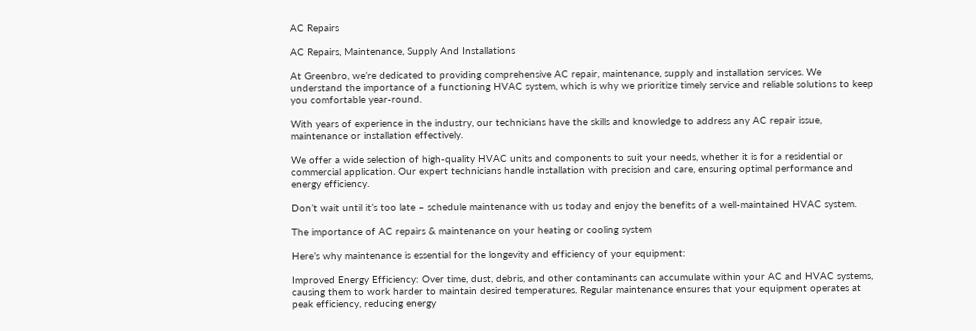AC Repairs

AC Repairs, Maintenance, Supply And Installations

At Greenbro, we’re dedicated to providing comprehensive AC repair, maintenance, supply and installation services. We understand the importance of a functioning HVAC system, which is why we prioritize timely service and reliable solutions to keep you comfortable year-round.

With years of experience in the industry, our technicians have the skills and knowledge to address any AC repair issue, maintenance or installation effectively.

We offer a wide selection of high-quality HVAC units and components to suit your needs, whether it is for a residential or commercial application. Our expert technicians handle installation with precision and care, ensuring optimal performance and energy efficiency.

Don’t wait until it’s too late – schedule maintenance with us today and enjoy the benefits of a well-maintained HVAC system.

The importance of AC repairs & maintenance on your heating or cooling system

Here’s why maintenance is essential for the longevity and efficiency of your equipment:

Improved Energy Efficiency: Over time, dust, debris, and other contaminants can accumulate within your AC and HVAC systems, causing them to work harder to maintain desired temperatures. Regular maintenance ensures that your equipment operates at peak efficiency, reducing energy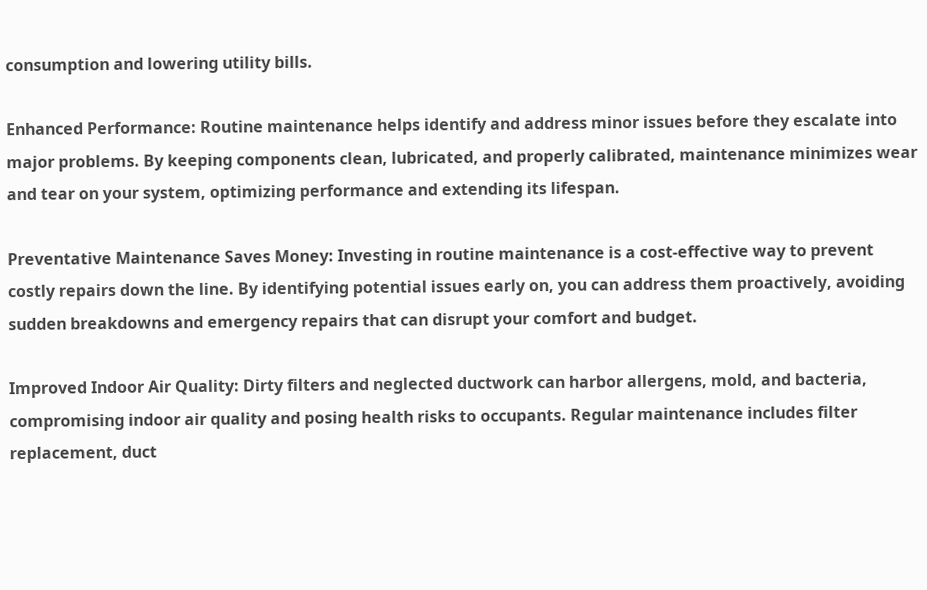consumption and lowering utility bills.

Enhanced Performance: Routine maintenance helps identify and address minor issues before they escalate into major problems. By keeping components clean, lubricated, and properly calibrated, maintenance minimizes wear and tear on your system, optimizing performance and extending its lifespan.

Preventative Maintenance Saves Money: Investing in routine maintenance is a cost-effective way to prevent costly repairs down the line. By identifying potential issues early on, you can address them proactively, avoiding sudden breakdowns and emergency repairs that can disrupt your comfort and budget.

Improved Indoor Air Quality: Dirty filters and neglected ductwork can harbor allergens, mold, and bacteria, compromising indoor air quality and posing health risks to occupants. Regular maintenance includes filter replacement, duct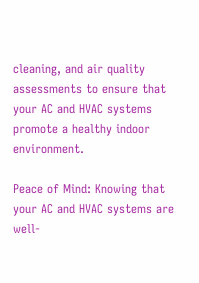cleaning, and air quality assessments to ensure that your AC and HVAC systems promote a healthy indoor environment.

Peace of Mind: Knowing that your AC and HVAC systems are well-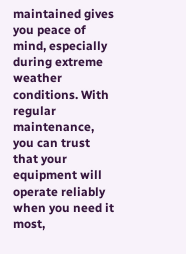maintained gives you peace of mind, especially during extreme weather conditions. With regular maintenance, you can trust that your equipment will operate reliably when you need it most,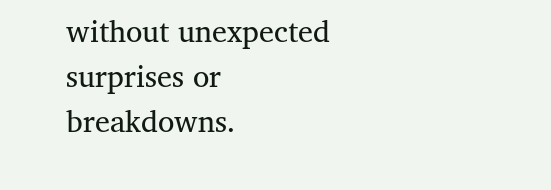without unexpected surprises or breakdowns.